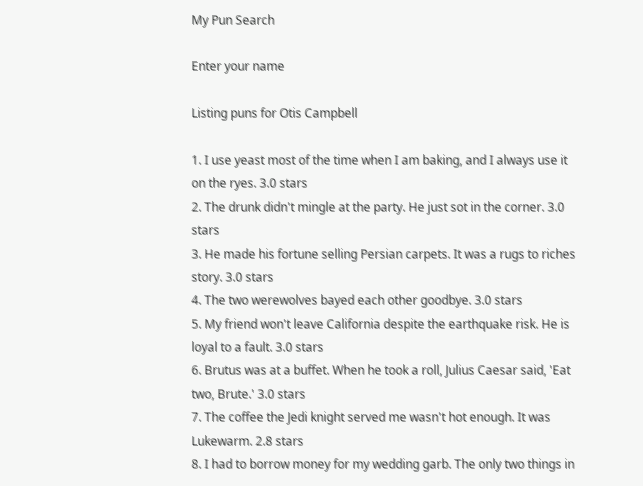My Pun Search

Enter your name

Listing puns for Otis Campbell

1. I use yeast most of the time when I am baking, and I always use it on the ryes. 3.0 stars
2. The drunk didn't mingle at the party. He just sot in the corner. 3.0 stars
3. He made his fortune selling Persian carpets. It was a rugs to riches story. 3.0 stars
4. The two werewolves bayed each other goodbye. 3.0 stars
5. My friend won't leave California despite the earthquake risk. He is loyal to a fault. 3.0 stars
6. Brutus was at a buffet. When he took a roll, Julius Caesar said, 'Eat two, Brute.' 3.0 stars
7. The coffee the Jedi knight served me wasn't hot enough. It was Lukewarm. 2.8 stars
8. I had to borrow money for my wedding garb. The only two things in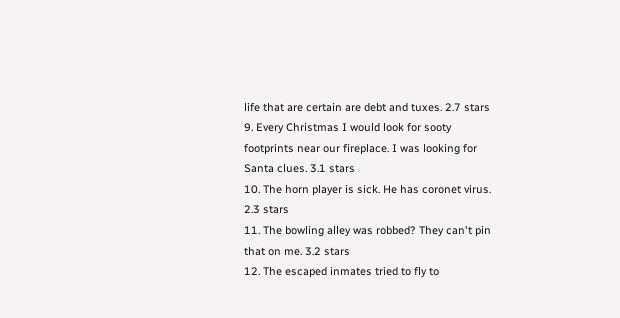life that are certain are debt and tuxes. 2.7 stars
9. Every Christmas I would look for sooty footprints near our fireplace. I was looking for Santa clues. 3.1 stars
10. The horn player is sick. He has coronet virus. 2.3 stars
11. The bowling alley was robbed? They can't pin that on me. 3.2 stars
12. The escaped inmates tried to fly to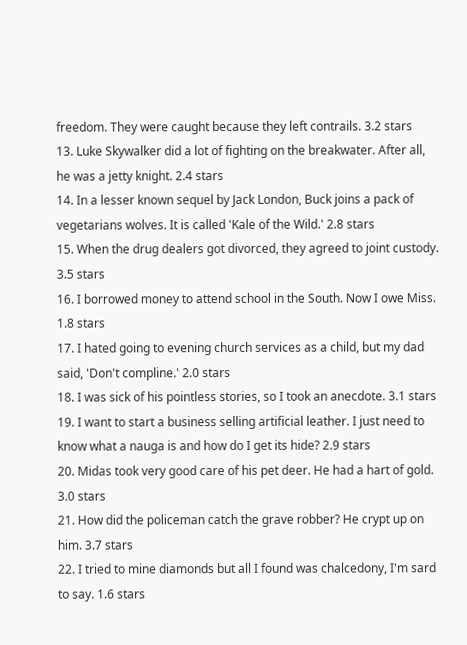freedom. They were caught because they left contrails. 3.2 stars
13. Luke Skywalker did a lot of fighting on the breakwater. After all, he was a jetty knight. 2.4 stars
14. In a lesser known sequel by Jack London, Buck joins a pack of vegetarians wolves. It is called 'Kale of the Wild.' 2.8 stars
15. When the drug dealers got divorced, they agreed to joint custody. 3.5 stars
16. I borrowed money to attend school in the South. Now I owe Miss. 1.8 stars
17. I hated going to evening church services as a child, but my dad said, 'Don't compline.' 2.0 stars
18. I was sick of his pointless stories, so I took an anecdote. 3.1 stars
19. I want to start a business selling artificial leather. I just need to know what a nauga is and how do I get its hide? 2.9 stars
20. Midas took very good care of his pet deer. He had a hart of gold. 3.0 stars
21. How did the policeman catch the grave robber? He crypt up on him. 3.7 stars
22. I tried to mine diamonds but all I found was chalcedony, I'm sard to say. 1.6 stars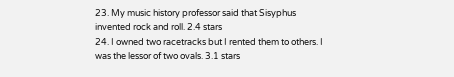23. My music history professor said that Sisyphus invented rock and roll. 2.4 stars
24. I owned two racetracks but I rented them to others. I was the lessor of two ovals. 3.1 stars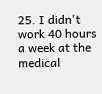25. I didn't work 40 hours a week at the medical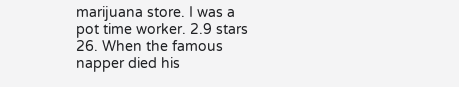marijuana store. I was a pot time worker. 2.9 stars
26. When the famous napper died his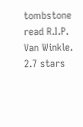tombstone read R.I.P. Van Winkle. 2.7 stars